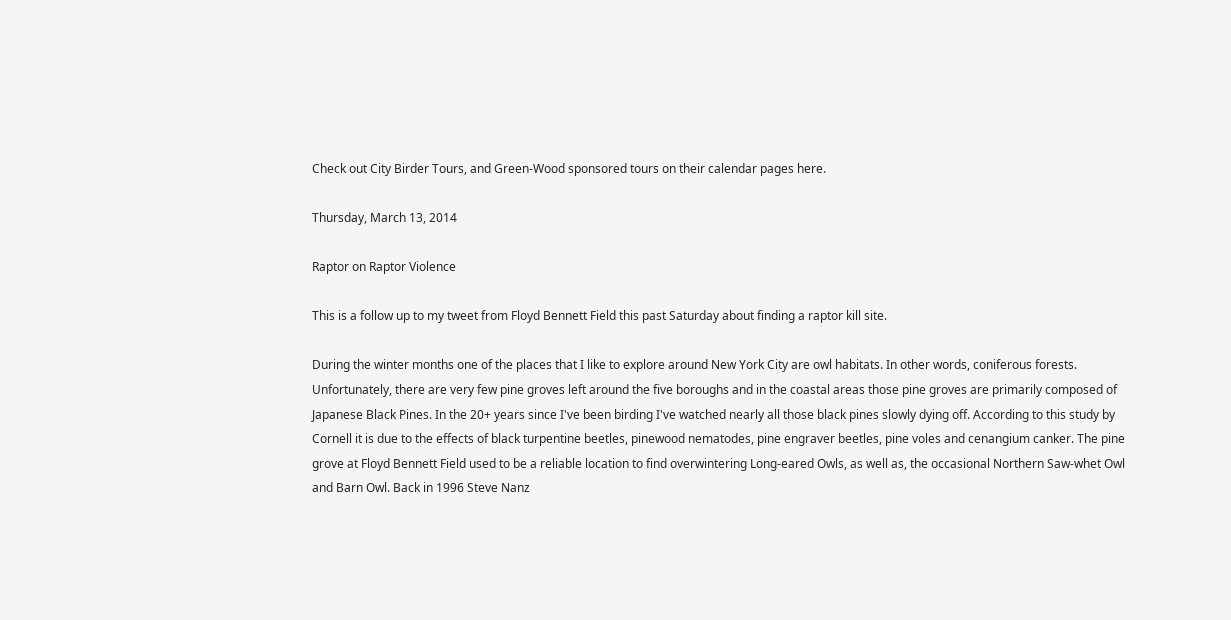Check out City Birder Tours, and Green-Wood sponsored tours on their calendar pages here.

Thursday, March 13, 2014

Raptor on Raptor Violence

This is a follow up to my tweet from Floyd Bennett Field this past Saturday about finding a raptor kill site.

During the winter months one of the places that I like to explore around New York City are owl habitats. In other words, coniferous forests. Unfortunately, there are very few pine groves left around the five boroughs and in the coastal areas those pine groves are primarily composed of Japanese Black Pines. In the 20+ years since I've been birding I've watched nearly all those black pines slowly dying off. According to this study by Cornell it is due to the effects of black turpentine beetles, pinewood nematodes, pine engraver beetles, pine voles and cenangium canker. The pine grove at Floyd Bennett Field used to be a reliable location to find overwintering Long-eared Owls, as well as, the occasional Northern Saw-whet Owl and Barn Owl. Back in 1996 Steve Nanz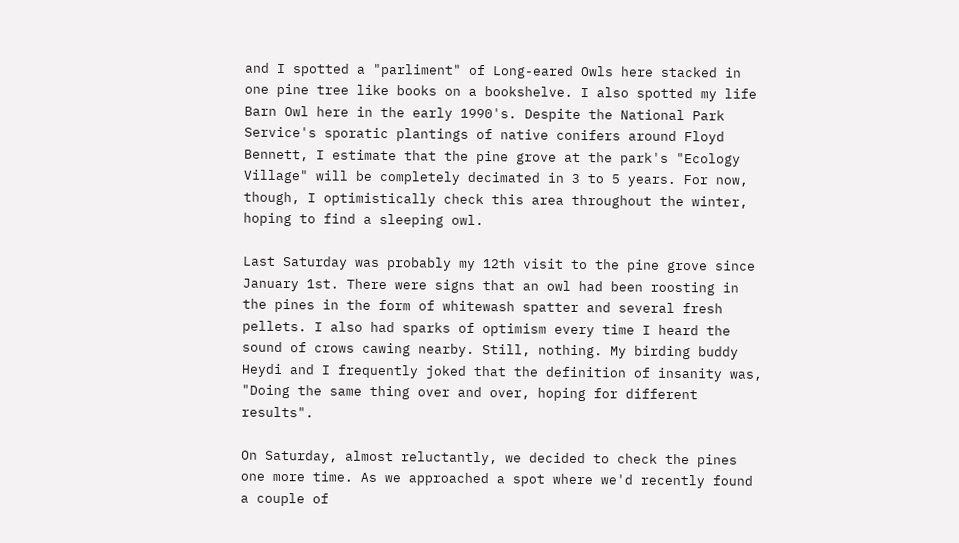and I spotted a "parliment" of Long-eared Owls here stacked in one pine tree like books on a bookshelve. I also spotted my life Barn Owl here in the early 1990's. Despite the National Park Service's sporatic plantings of native conifers around Floyd Bennett, I estimate that the pine grove at the park's "Ecology Village" will be completely decimated in 3 to 5 years. For now, though, I optimistically check this area throughout the winter, hoping to find a sleeping owl.

Last Saturday was probably my 12th visit to the pine grove since January 1st. There were signs that an owl had been roosting in the pines in the form of whitewash spatter and several fresh pellets. I also had sparks of optimism every time I heard the sound of crows cawing nearby. Still, nothing. My birding buddy Heydi and I frequently joked that the definition of insanity was, "Doing the same thing over and over, hoping for different results".

On Saturday, almost reluctantly, we decided to check the pines one more time. As we approached a spot where we'd recently found a couple of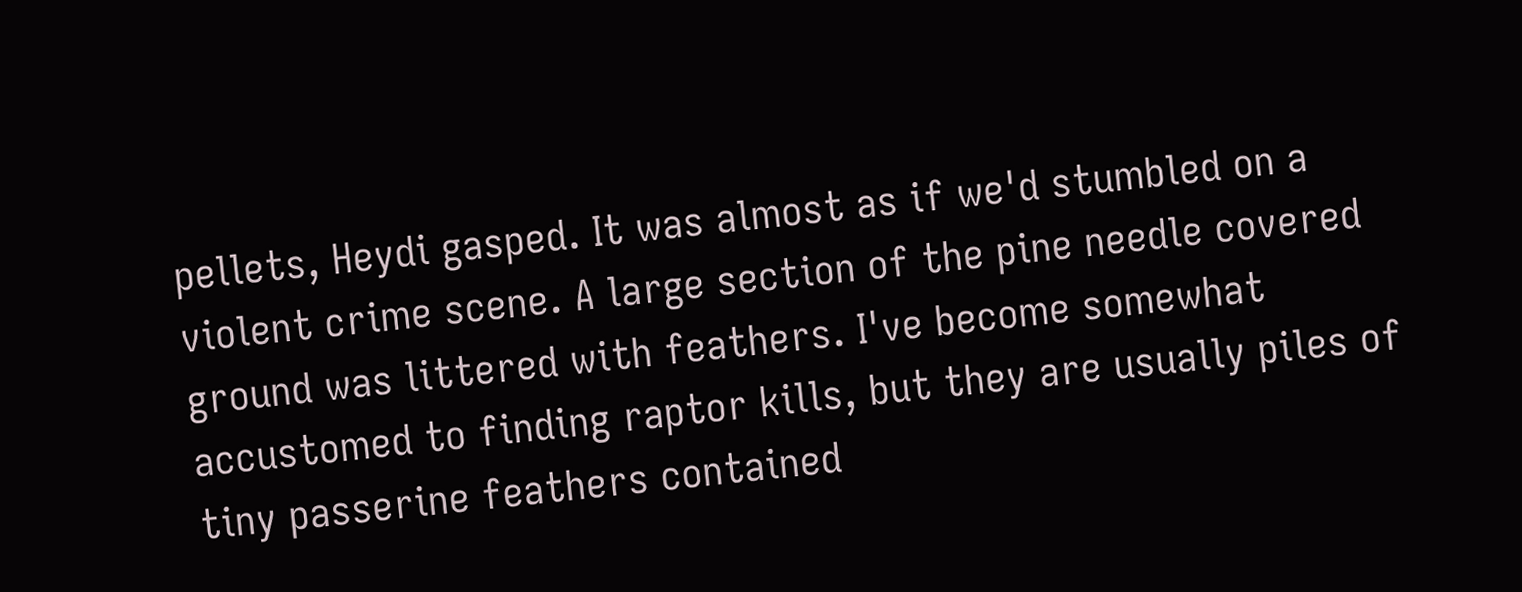pellets, Heydi gasped. It was almost as if we'd stumbled on a violent crime scene. A large section of the pine needle covered ground was littered with feathers. I've become somewhat accustomed to finding raptor kills, but they are usually piles of tiny passerine feathers contained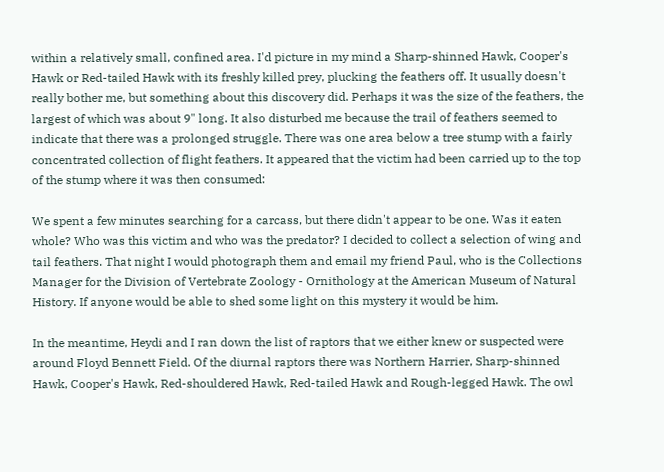within a relatively small, confined area. I'd picture in my mind a Sharp-shinned Hawk, Cooper's Hawk or Red-tailed Hawk with its freshly killed prey, plucking the feathers off. It usually doesn't really bother me, but something about this discovery did. Perhaps it was the size of the feathers, the largest of which was about 9" long. It also disturbed me because the trail of feathers seemed to indicate that there was a prolonged struggle. There was one area below a tree stump with a fairly concentrated collection of flight feathers. It appeared that the victim had been carried up to the top of the stump where it was then consumed:

We spent a few minutes searching for a carcass, but there didn't appear to be one. Was it eaten whole? Who was this victim and who was the predator? I decided to collect a selection of wing and tail feathers. That night I would photograph them and email my friend Paul, who is the Collections Manager for the Division of Vertebrate Zoology - Ornithology at the American Museum of Natural History. If anyone would be able to shed some light on this mystery it would be him.

In the meantime, Heydi and I ran down the list of raptors that we either knew or suspected were around Floyd Bennett Field. Of the diurnal raptors there was Northern Harrier, Sharp-shinned Hawk, Cooper's Hawk, Red-shouldered Hawk, Red-tailed Hawk and Rough-legged Hawk. The owl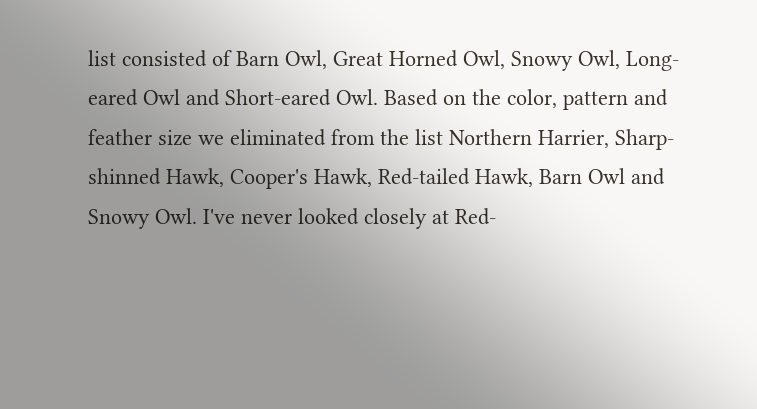list consisted of Barn Owl, Great Horned Owl, Snowy Owl, Long-eared Owl and Short-eared Owl. Based on the color, pattern and feather size we eliminated from the list Northern Harrier, Sharp-shinned Hawk, Cooper's Hawk, Red-tailed Hawk, Barn Owl and Snowy Owl. I've never looked closely at Red-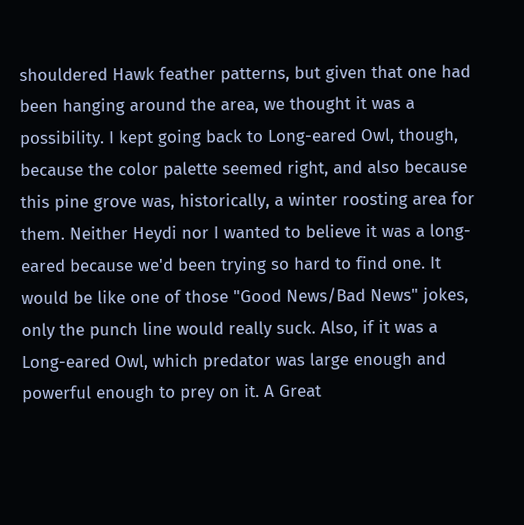shouldered Hawk feather patterns, but given that one had been hanging around the area, we thought it was a possibility. I kept going back to Long-eared Owl, though, because the color palette seemed right, and also because this pine grove was, historically, a winter roosting area for them. Neither Heydi nor I wanted to believe it was a long-eared because we'd been trying so hard to find one. It would be like one of those "Good News/Bad News" jokes, only the punch line would really suck. Also, if it was a Long-eared Owl, which predator was large enough and powerful enough to prey on it. A Great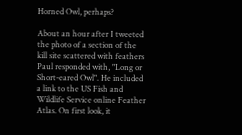Horned Owl, perhaps?

About an hour after I tweeted the photo of a section of the kill site scattered with feathers Paul responded with, "Long or Short-eared Owl". He included a link to the US Fish and Wildlife Service online Feather Atlas. On first look, it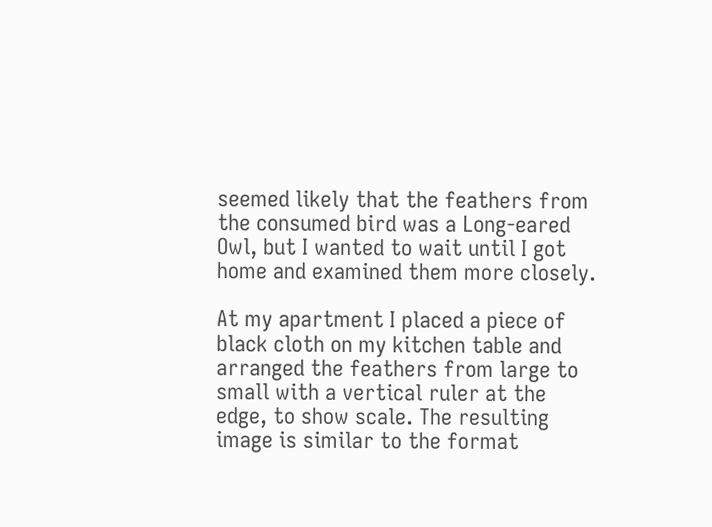seemed likely that the feathers from the consumed bird was a Long-eared Owl, but I wanted to wait until I got home and examined them more closely.

At my apartment I placed a piece of black cloth on my kitchen table and arranged the feathers from large to small with a vertical ruler at the edge, to show scale. The resulting image is similar to the format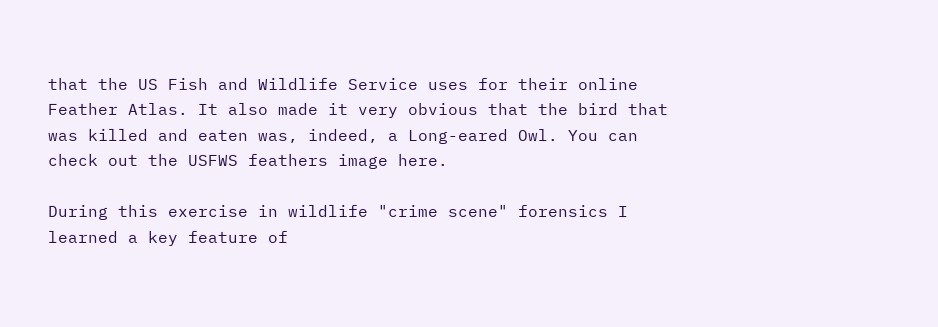that the US Fish and Wildlife Service uses for their online Feather Atlas. It also made it very obvious that the bird that was killed and eaten was, indeed, a Long-eared Owl. You can check out the USFWS feathers image here.

During this exercise in wildlife "crime scene" forensics I learned a key feature of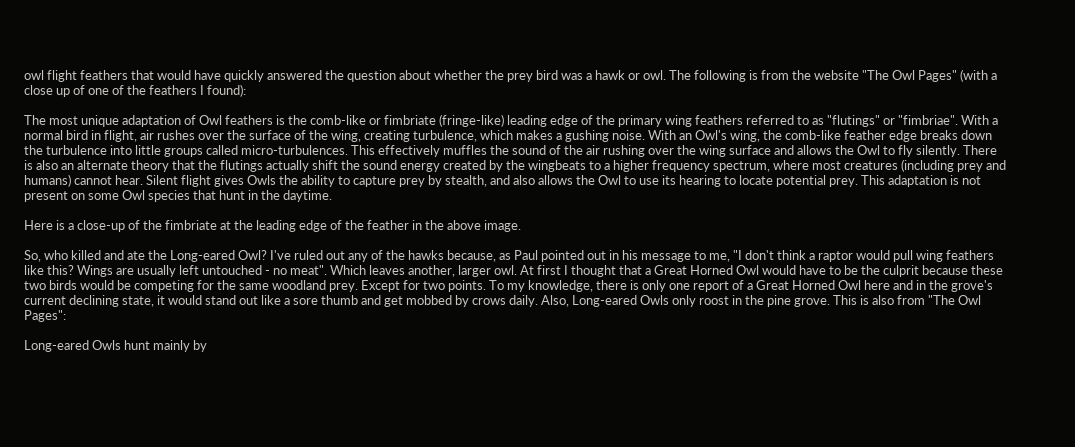owl flight feathers that would have quickly answered the question about whether the prey bird was a hawk or owl. The following is from the website "The Owl Pages" (with a close up of one of the feathers I found):

The most unique adaptation of Owl feathers is the comb-like or fimbriate (fringe-like) leading edge of the primary wing feathers referred to as "flutings" or "fimbriae". With a normal bird in flight, air rushes over the surface of the wing, creating turbulence, which makes a gushing noise. With an Owl's wing, the comb-like feather edge breaks down the turbulence into little groups called micro-turbulences. This effectively muffles the sound of the air rushing over the wing surface and allows the Owl to fly silently. There is also an alternate theory that the flutings actually shift the sound energy created by the wingbeats to a higher frequency spectrum, where most creatures (including prey and humans) cannot hear. Silent flight gives Owls the ability to capture prey by stealth, and also allows the Owl to use its hearing to locate potential prey. This adaptation is not present on some Owl species that hunt in the daytime.

Here is a close-up of the fimbriate at the leading edge of the feather in the above image.

So, who killed and ate the Long-eared Owl? I've ruled out any of the hawks because, as Paul pointed out in his message to me, "I don't think a raptor would pull wing feathers like this? Wings are usually left untouched - no meat". Which leaves another, larger owl. At first I thought that a Great Horned Owl would have to be the culprit because these two birds would be competing for the same woodland prey. Except for two points. To my knowledge, there is only one report of a Great Horned Owl here and in the grove's current declining state, it would stand out like a sore thumb and get mobbed by crows daily. Also, Long-eared Owls only roost in the pine grove. This is also from "The Owl Pages":

Long-eared Owls hunt mainly by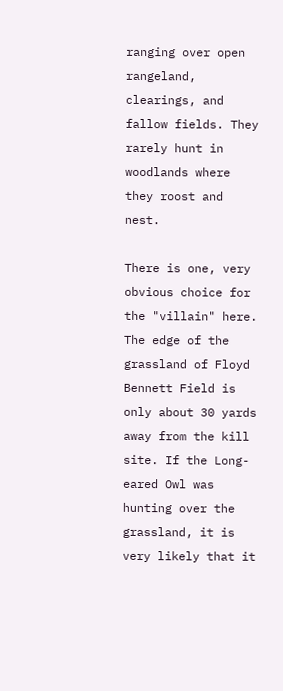ranging over open rangeland, clearings, and fallow fields. They rarely hunt in woodlands where they roost and nest.

There is one, very obvious choice for the "villain" here. The edge of the grassland of Floyd Bennett Field is only about 30 yards away from the kill site. If the Long-eared Owl was hunting over the grassland, it is very likely that it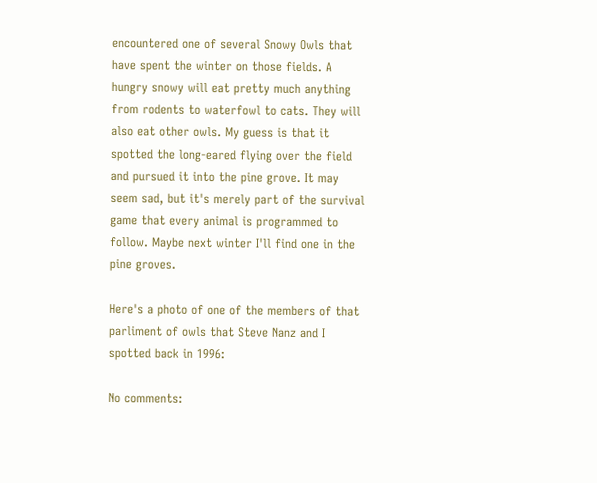encountered one of several Snowy Owls that have spent the winter on those fields. A hungry snowy will eat pretty much anything from rodents to waterfowl to cats. They will also eat other owls. My guess is that it spotted the long-eared flying over the field and pursued it into the pine grove. It may seem sad, but it's merely part of the survival game that every animal is programmed to follow. Maybe next winter I'll find one in the pine groves.

Here's a photo of one of the members of that parliment of owls that Steve Nanz and I spotted back in 1996:

No comments: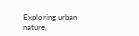Exploring urban nature,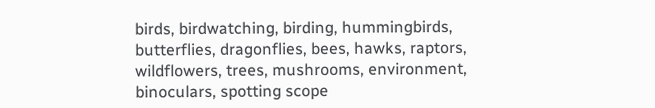birds, birdwatching, birding, hummingbirds, butterflies, dragonflies, bees, hawks, raptors, wildflowers, trees, mushrooms, environment, binoculars, spotting scope